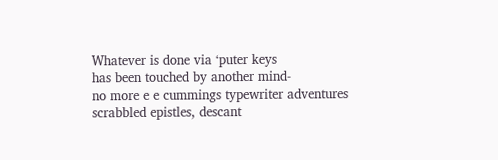Whatever is done via ‘puter keys
has been touched by another mind-
no more e e cummings typewriter adventures
scrabbled epistles, descant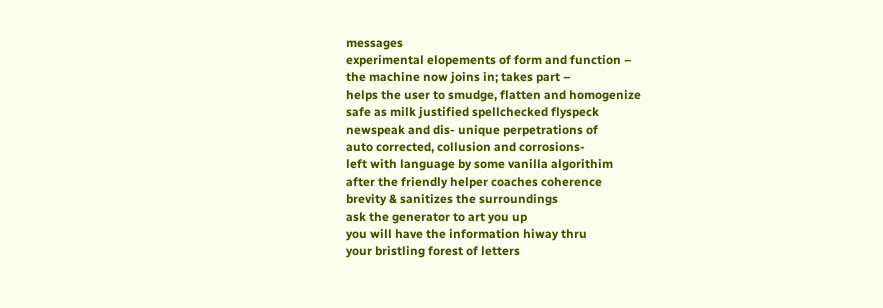messages
experimental elopements of form and function –
the machine now joins in; takes part –
helps the user to smudge, flatten and homogenize
safe as milk justified spellchecked flyspeck
newspeak and dis- unique perpetrations of
auto corrected, collusion and corrosions-
left with language by some vanilla algorithim
after the friendly helper coaches coherence
brevity & sanitizes the surroundings
ask the generator to art you up
you will have the information hiway thru
your bristling forest of letters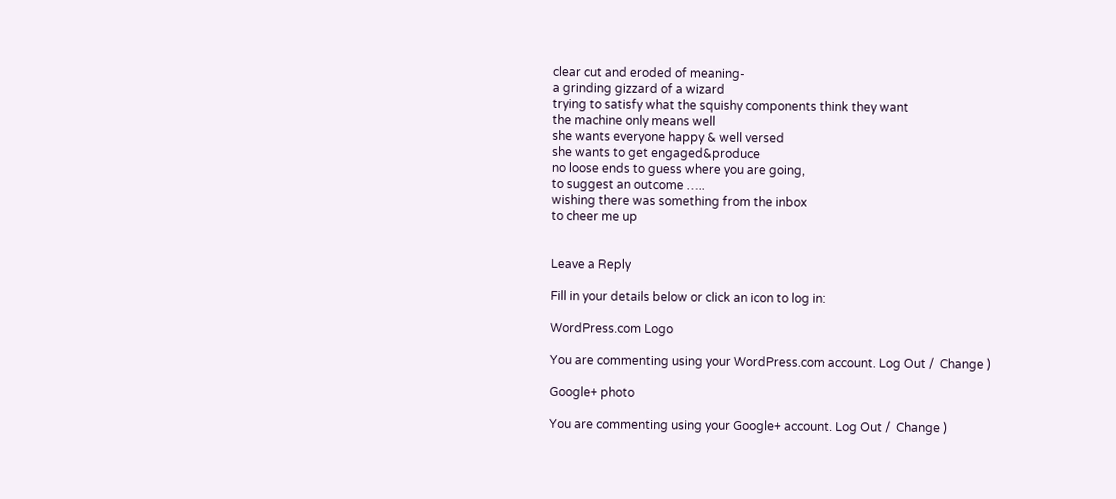clear cut and eroded of meaning-
a grinding gizzard of a wizard
trying to satisfy what the squishy components think they want
the machine only means well
she wants everyone happy & well versed
she wants to get engaged&produce
no loose ends to guess where you are going,
to suggest an outcome …..
wishing there was something from the inbox
to cheer me up


Leave a Reply

Fill in your details below or click an icon to log in:

WordPress.com Logo

You are commenting using your WordPress.com account. Log Out /  Change )

Google+ photo

You are commenting using your Google+ account. Log Out /  Change )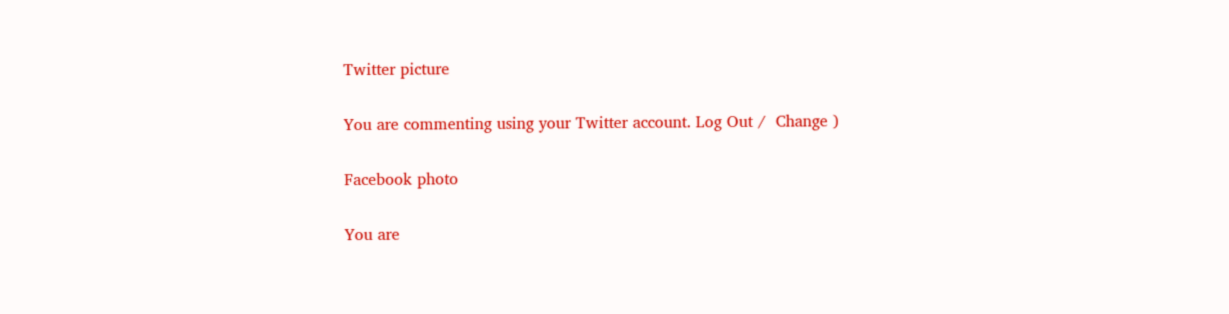Twitter picture

You are commenting using your Twitter account. Log Out /  Change )

Facebook photo

You are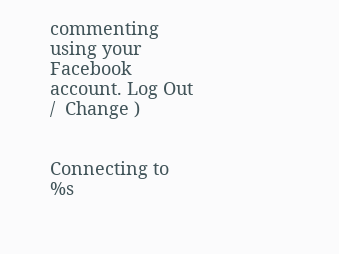commenting using your Facebook account. Log Out /  Change )


Connecting to %s